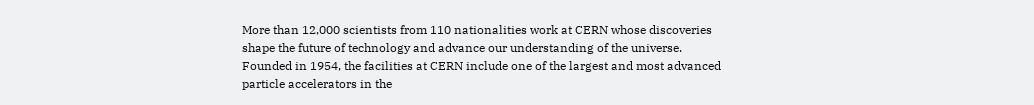More than 12,000 scientists from 110 nationalities work at CERN whose discoveries shape the future of technology and advance our understanding of the universe. Founded in 1954, the facilities at CERN include one of the largest and most advanced particle accelerators in the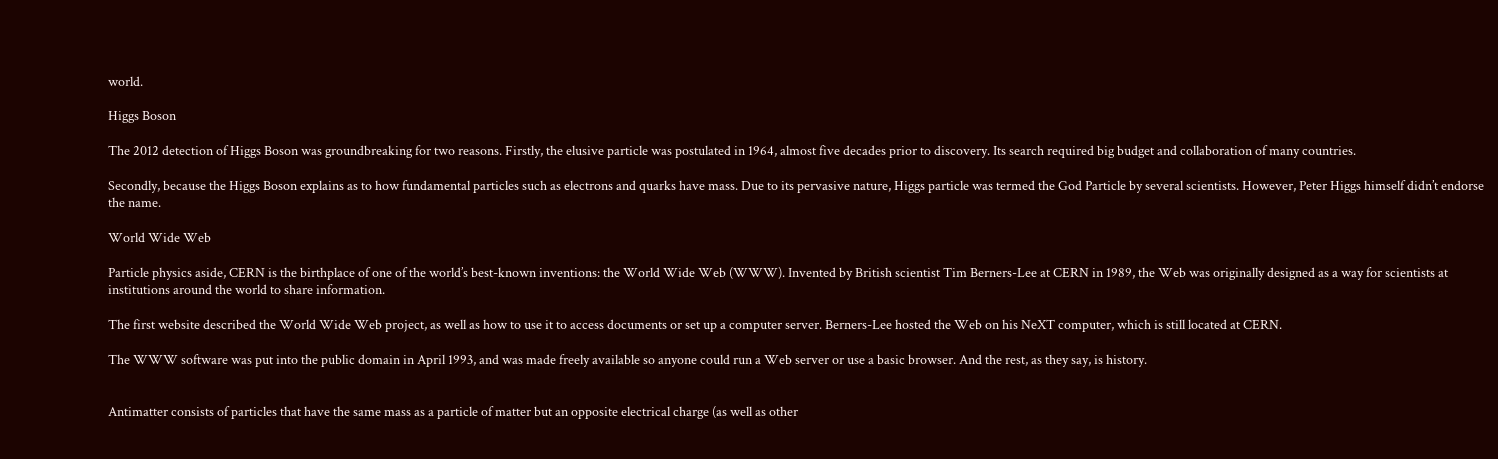world.

Higgs Boson

The 2012 detection of Higgs Boson was groundbreaking for two reasons. Firstly, the elusive particle was postulated in 1964, almost five decades prior to discovery. Its search required big budget and collaboration of many countries.

Secondly, because the Higgs Boson explains as to how fundamental particles such as electrons and quarks have mass. Due to its pervasive nature, Higgs particle was termed the God Particle by several scientists. However, Peter Higgs himself didn’t endorse the name.

World Wide Web

Particle physics aside, CERN is the birthplace of one of the world’s best-known inventions: the World Wide Web (WWW). Invented by British scientist Tim Berners-Lee at CERN in 1989, the Web was originally designed as a way for scientists at institutions around the world to share information.

The first website described the World Wide Web project, as well as how to use it to access documents or set up a computer server. Berners-Lee hosted the Web on his NeXT computer, which is still located at CERN.

The WWW software was put into the public domain in April 1993, and was made freely available so anyone could run a Web server or use a basic browser. And the rest, as they say, is history.


Antimatter consists of particles that have the same mass as a particle of matter but an opposite electrical charge (as well as other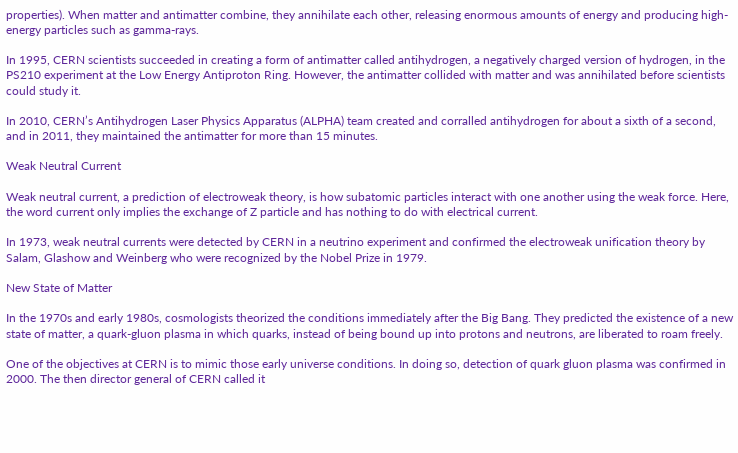properties). When matter and antimatter combine, they annihilate each other, releasing enormous amounts of energy and producing high-energy particles such as gamma-rays.

In 1995, CERN scientists succeeded in creating a form of antimatter called antihydrogen, a negatively charged version of hydrogen, in the PS210 experiment at the Low Energy Antiproton Ring. However, the antimatter collided with matter and was annihilated before scientists could study it.

In 2010, CERN’s Antihydrogen Laser Physics Apparatus (ALPHA) team created and corralled antihydrogen for about a sixth of a second, and in 2011, they maintained the antimatter for more than 15 minutes.

Weak Neutral Current

Weak neutral current, a prediction of electroweak theory, is how subatomic particles interact with one another using the weak force. Here, the word current only implies the exchange of Z particle and has nothing to do with electrical current.

In 1973, weak neutral currents were detected by CERN in a neutrino experiment and confirmed the electroweak unification theory by Salam, Glashow and Weinberg who were recognized by the Nobel Prize in 1979.

New State of Matter

In the 1970s and early 1980s, cosmologists theorized the conditions immediately after the Big Bang. They predicted the existence of a new state of matter, a quark-gluon plasma in which quarks, instead of being bound up into protons and neutrons, are liberated to roam freely.

One of the objectives at CERN is to mimic those early universe conditions. In doing so, detection of quark gluon plasma was confirmed in 2000. The then director general of CERN called it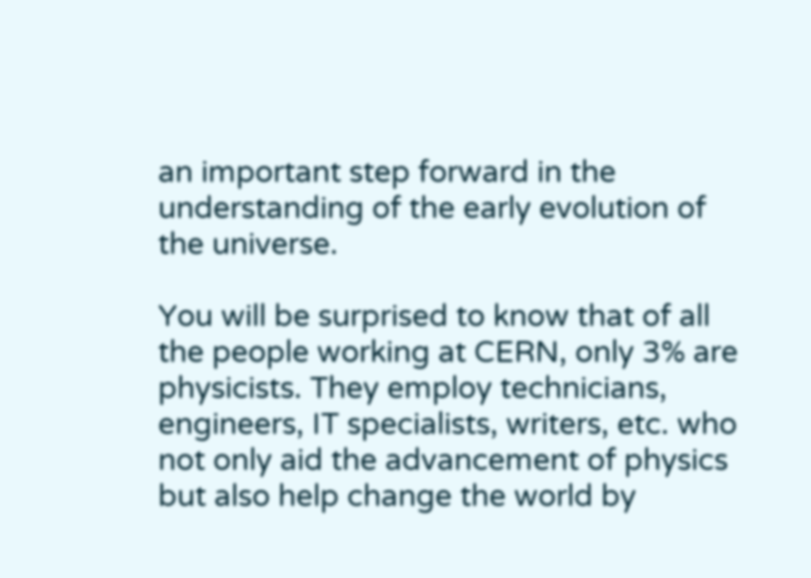an important step forward in the understanding of the early evolution of the universe.

You will be surprised to know that of all the people working at CERN, only 3% are physicists. They employ technicians, engineers, IT specialists, writers, etc. who not only aid the advancement of physics but also help change the world by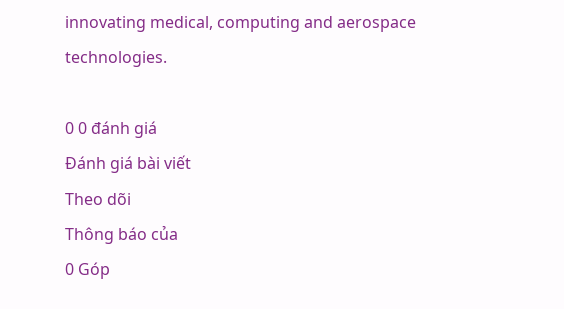innovating medical, computing and aerospace technologies.

0 0 đánh giá
Đánh giá bài viết
Theo dõi
Thông báo của
0 Góp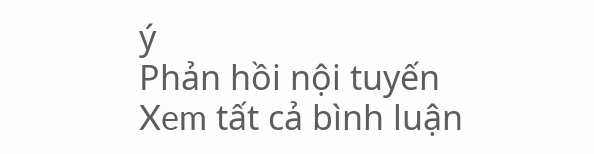ý
Phản hồi nội tuyến
Xem tất cả bình luận